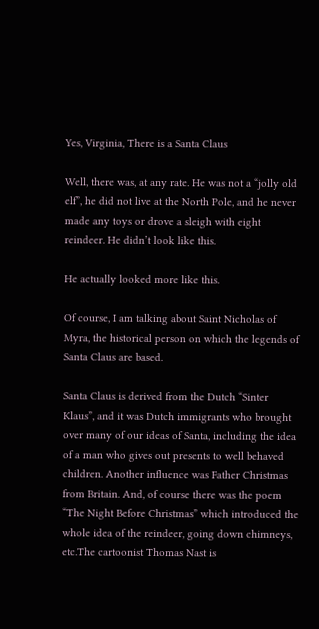Yes, Virginia, There is a Santa Claus

Well, there was, at any rate. He was not a “jolly old elf”, he did not live at the North Pole, and he never made any toys or drove a sleigh with eight reindeer. He didn’t look like this.

He actually looked more like this.

Of course, I am talking about Saint Nicholas of Myra, the historical person on which the legends of Santa Claus are based.

Santa Claus is derived from the Dutch “Sinter Klaus”, and it was Dutch immigrants who brought over many of our ideas of Santa, including the idea of a man who gives out presents to well behaved children. Another influence was Father Christmas from Britain. And, of course there was the poem “The Night Before Christmas” which introduced the whole idea of the reindeer, going down chimneys, etc.The cartoonist Thomas Nast is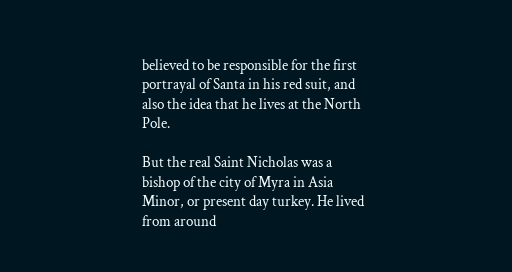believed to be responsible for the first portrayal of Santa in his red suit, and also the idea that he lives at the North Pole.

But the real Saint Nicholas was a bishop of the city of Myra in Asia Minor, or present day turkey. He lived from around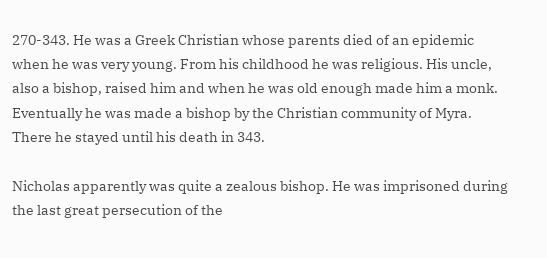270-343. He was a Greek Christian whose parents died of an epidemic when he was very young. From his childhood he was religious. His uncle, also a bishop, raised him and when he was old enough made him a monk. Eventually he was made a bishop by the Christian community of Myra. There he stayed until his death in 343.

Nicholas apparently was quite a zealous bishop. He was imprisoned during the last great persecution of the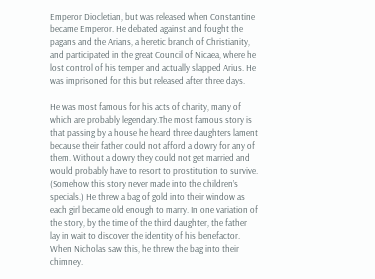Emperor Diocletian, but was released when Constantine became Emperor. He debated against and fought the pagans and the Arians, a heretic branch of Christianity, and participated in the great Council of Nicaea, where he lost control of his temper and actually slapped Arius. He was imprisoned for this but released after three days.

He was most famous for his acts of charity, many of which are probably legendary.The most famous story is that passing by a house he heard three daughters lament because their father could not afford a dowry for any of them. Without a dowry they could not get married and would probably have to resort to prostitution to survive. (Somehow this story never made into the children’s specials.) He threw a bag of gold into their window as each girl became old enough to marry. In one variation of the story, by the time of the third daughter, the father lay in wait to discover the identity of his benefactor. When Nicholas saw this, he threw the bag into their chimney.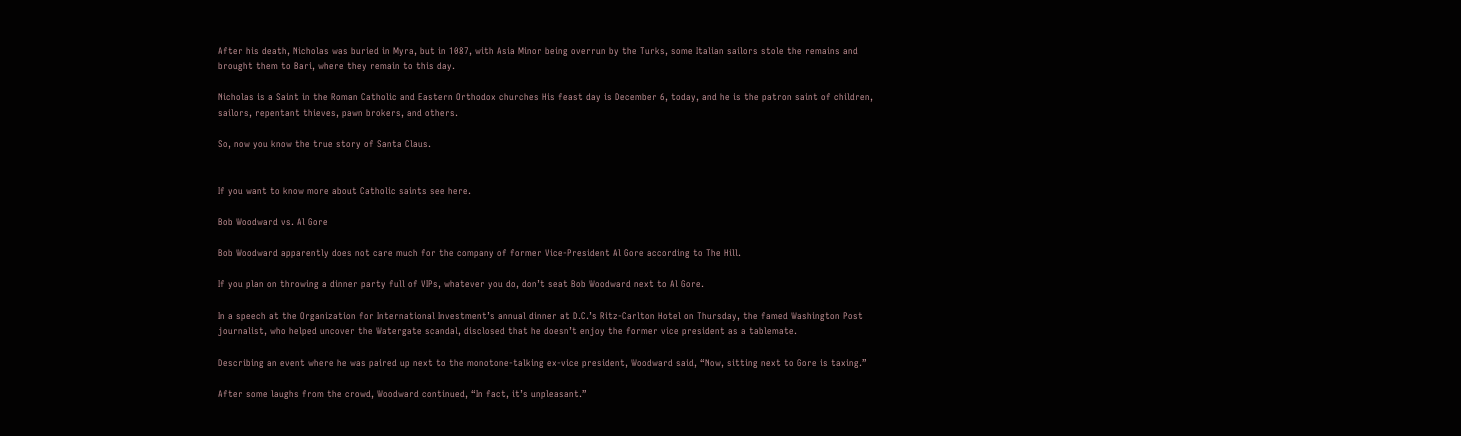After his death, Nicholas was buried in Myra, but in 1087, with Asia Minor being overrun by the Turks, some Italian sailors stole the remains and brought them to Bari, where they remain to this day.

Nicholas is a Saint in the Roman Catholic and Eastern Orthodox churches His feast day is December 6, today, and he is the patron saint of children, sailors, repentant thieves, pawn brokers, and others.

So, now you know the true story of Santa Claus.


If you want to know more about Catholic saints see here.

Bob Woodward vs. Al Gore

Bob Woodward apparently does not care much for the company of former Vice-President Al Gore according to The Hill.

If you plan on throwing a dinner party full of VIPs, whatever you do, don’t seat Bob Woodward next to Al Gore.

In a speech at the Organization for International Investment’s annual dinner at D.C.’s Ritz-Carlton Hotel on Thursday, the famed Washington Post journalist, who helped uncover the Watergate scandal, disclosed that he doesn’t enjoy the former vice president as a tablemate.

Describing an event where he was paired up next to the monotone-talking ex-vice president, Woodward said, “Now, sitting next to Gore is taxing.”

After some laughs from the crowd, Woodward continued, “In fact, it’s unpleasant.”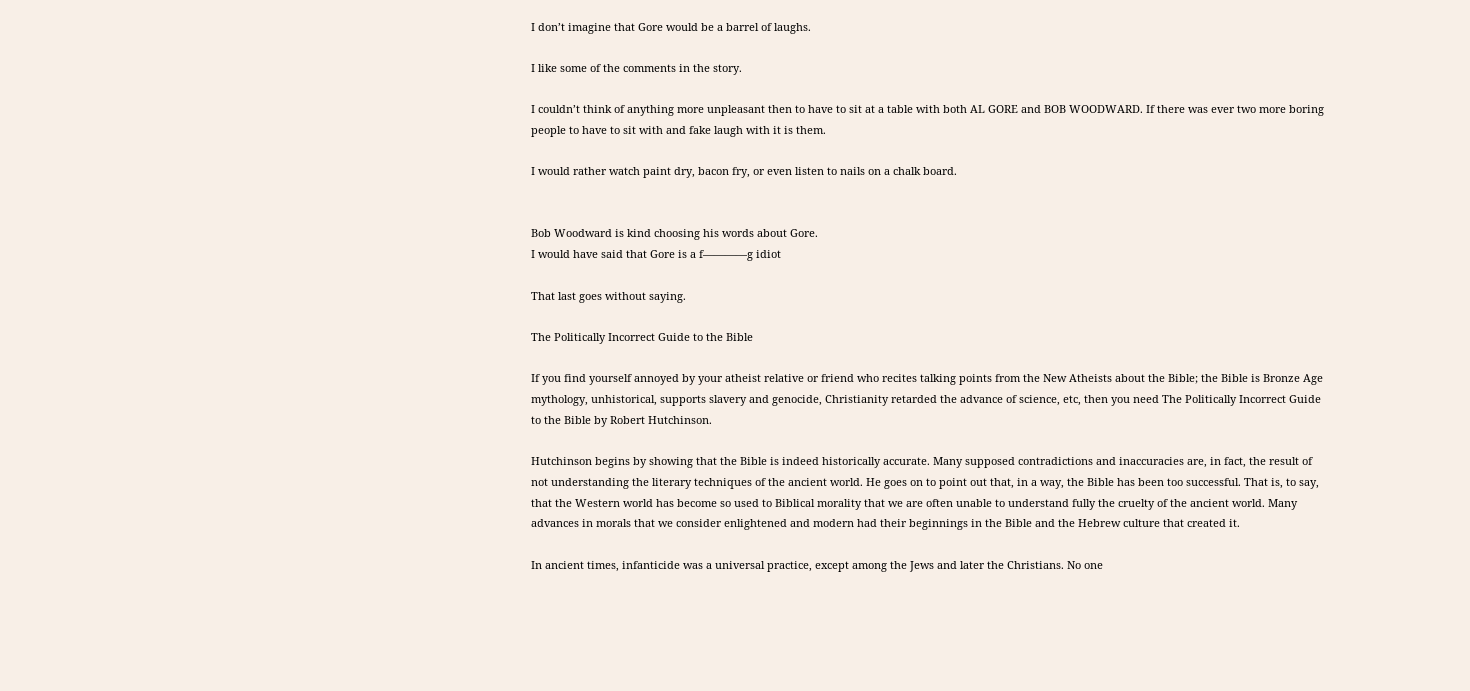I don’t imagine that Gore would be a barrel of laughs.

I like some of the comments in the story.

I couldn’t think of anything more unpleasant then to have to sit at a table with both AL GORE and BOB WOODWARD. If there was ever two more boring people to have to sit with and fake laugh with it is them.

I would rather watch paint dry, bacon fry, or even listen to nails on a chalk board.


Bob Woodward is kind choosing his words about Gore.
I would have said that Gore is a f————g idiot

That last goes without saying.

The Politically Incorrect Guide to the Bible

If you find yourself annoyed by your atheist relative or friend who recites talking points from the New Atheists about the Bible; the Bible is Bronze Age mythology, unhistorical, supports slavery and genocide, Christianity retarded the advance of science, etc, then you need The Politically Incorrect Guide to the Bible by Robert Hutchinson.

Hutchinson begins by showing that the Bible is indeed historically accurate. Many supposed contradictions and inaccuracies are, in fact, the result of not understanding the literary techniques of the ancient world. He goes on to point out that, in a way, the Bible has been too successful. That is, to say, that the Western world has become so used to Biblical morality that we are often unable to understand fully the cruelty of the ancient world. Many advances in morals that we consider enlightened and modern had their beginnings in the Bible and the Hebrew culture that created it.

In ancient times, infanticide was a universal practice, except among the Jews and later the Christians. No one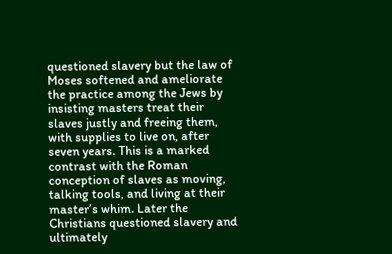questioned slavery but the law of Moses softened and ameliorate the practice among the Jews by insisting masters treat their slaves justly and freeing them, with supplies to live on, after seven years. This is a marked contrast with the Roman conception of slaves as moving, talking tools, and living at their master’s whim. Later the Christians questioned slavery and ultimately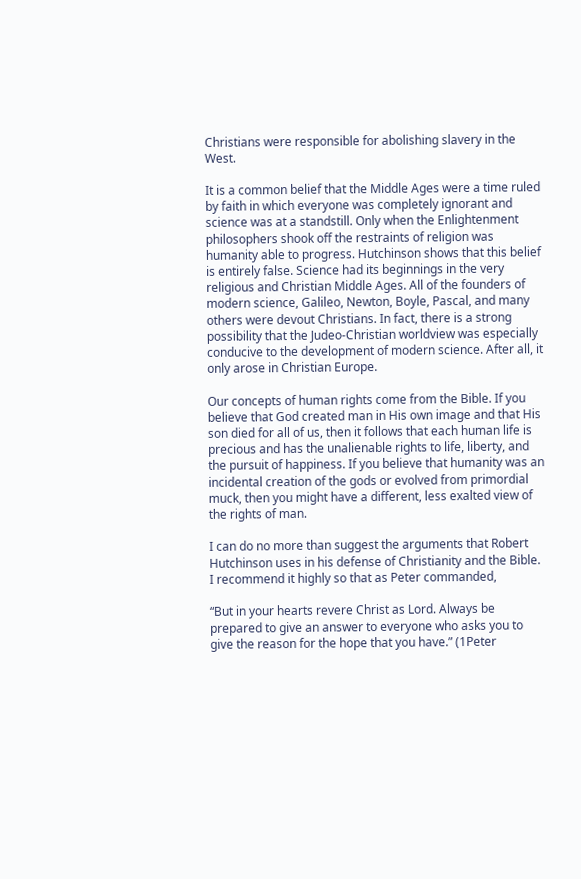Christians were responsible for abolishing slavery in the West.

It is a common belief that the Middle Ages were a time ruled by faith in which everyone was completely ignorant and science was at a standstill. Only when the Enlightenment philosophers shook off the restraints of religion was humanity able to progress. Hutchinson shows that this belief is entirely false. Science had its beginnings in the very religious and Christian Middle Ages. All of the founders of modern science, Galileo, Newton, Boyle, Pascal, and many others were devout Christians. In fact, there is a strong possibility that the Judeo-Christian worldview was especially conducive to the development of modern science. After all, it only arose in Christian Europe.

Our concepts of human rights come from the Bible. If you believe that God created man in His own image and that His son died for all of us, then it follows that each human life is precious and has the unalienable rights to life, liberty, and the pursuit of happiness. If you believe that humanity was an incidental creation of the gods or evolved from primordial muck, then you might have a different, less exalted view of the rights of man.

I can do no more than suggest the arguments that Robert Hutchinson uses in his defense of Christianity and the Bible. I recommend it highly so that as Peter commanded,

“But in your hearts revere Christ as Lord. Always be prepared to give an answer to everyone who asks you to give the reason for the hope that you have.” (1Peter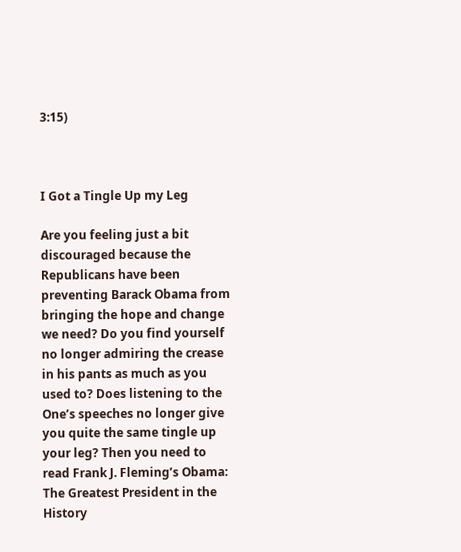3:15)



I Got a Tingle Up my Leg

Are you feeling just a bit discouraged because the Republicans have been preventing Barack Obama from bringing the hope and change we need? Do you find yourself no longer admiring the crease in his pants as much as you used to? Does listening to the One’s speeches no longer give you quite the same tingle up your leg? Then you need to read Frank J. Fleming’s Obama: The Greatest President in the History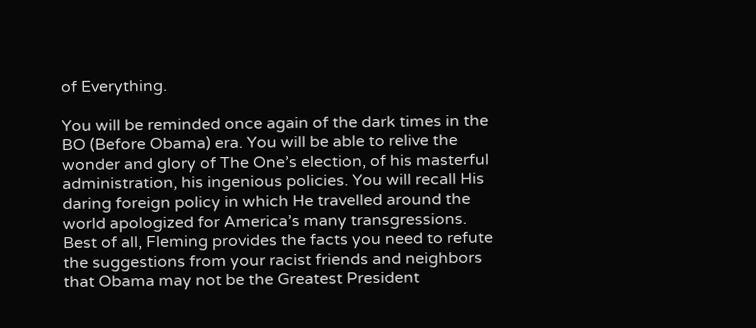of Everything.

You will be reminded once again of the dark times in the BO (Before Obama) era. You will be able to relive the wonder and glory of The One’s election, of his masterful administration, his ingenious policies. You will recall His daring foreign policy in which He travelled around the world apologized for America’s many transgressions.  Best of all, Fleming provides the facts you need to refute the suggestions from your racist friends and neighbors that Obama may not be the Greatest President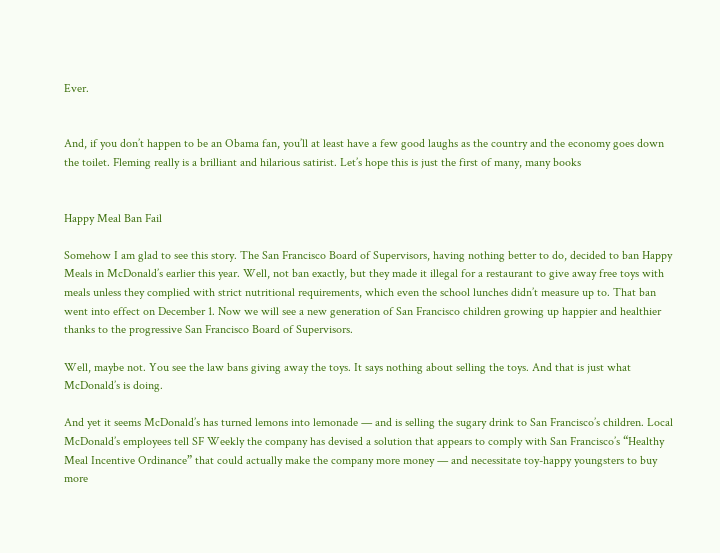Ever.


And, if you don’t happen to be an Obama fan, you’ll at least have a few good laughs as the country and the economy goes down the toilet. Fleming really is a brilliant and hilarious satirist. Let’s hope this is just the first of many, many books


Happy Meal Ban Fail

Somehow I am glad to see this story. The San Francisco Board of Supervisors, having nothing better to do, decided to ban Happy Meals in McDonald’s earlier this year. Well, not ban exactly, but they made it illegal for a restaurant to give away free toys with meals unless they complied with strict nutritional requirements, which even the school lunches didn’t measure up to. That ban went into effect on December 1. Now we will see a new generation of San Francisco children growing up happier and healthier thanks to the progressive San Francisco Board of Supervisors.

Well, maybe not. You see the law bans giving away the toys. It says nothing about selling the toys. And that is just what McDonald’s is doing.

And yet it seems McDonald’s has turned lemons into lemonade — and is selling the sugary drink to San Francisco’s children. Local McDonald’s employees tell SF Weekly the company has devised a solution that appears to comply with San Francisco’s “Healthy Meal Incentive Ordinance” that could actually make the company more money — and necessitate toy-happy youngsters to buy more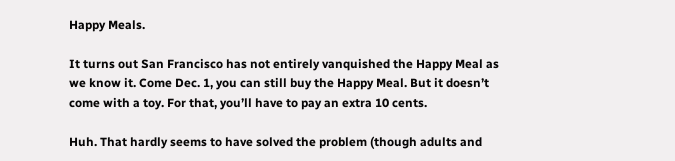Happy Meals.

It turns out San Francisco has not entirely vanquished the Happy Meal as we know it. Come Dec. 1, you can still buy the Happy Meal. But it doesn’t come with a toy. For that, you’ll have to pay an extra 10 cents.

Huh. That hardly seems to have solved the problem (though adults and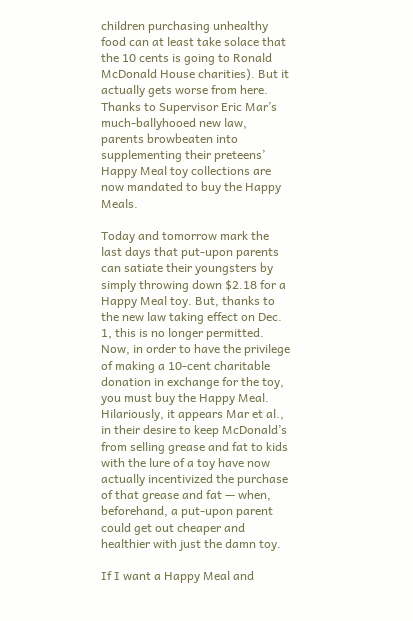children purchasing unhealthy food can at least take solace that the 10 cents is going to Ronald McDonald House charities). But it actually gets worse from here. Thanks to Supervisor Eric Mar’s much-ballyhooed new law, parents browbeaten into supplementing their preteens’ Happy Meal toy collections are now mandated to buy the Happy Meals.

Today and tomorrow mark the last days that put-upon parents can satiate their youngsters by simply throwing down $2.18 for a Happy Meal toy. But, thanks to the new law taking effect on Dec. 1, this is no longer permitted. Now, in order to have the privilege of making a 10-cent charitable donation in exchange for the toy, you must buy the Happy Meal. Hilariously, it appears Mar et al., in their desire to keep McDonald’s from selling grease and fat to kids with the lure of a toy have now actually incentivized the purchase of that grease and fat — when, beforehand, a put-upon parent could get out cheaper and healthier with just the damn toy.

If I want a Happy Meal and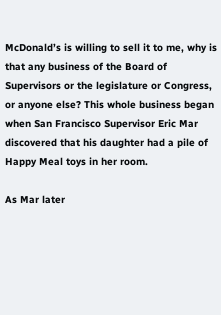McDonald’s is willing to sell it to me, why is that any business of the Board of Supervisors or the legislature or Congress, or anyone else? This whole business began when San Francisco Supervisor Eric Mar discovered that his daughter had a pile of Happy Meal toys in her room.

As Mar later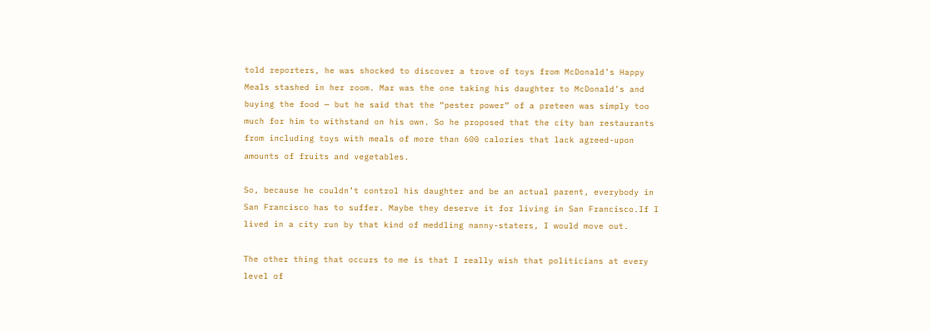told reporters, he was shocked to discover a trove of toys from McDonald’s Happy Meals stashed in her room. Mar was the one taking his daughter to McDonald’s and buying the food — but he said that the “pester power” of a preteen was simply too much for him to withstand on his own. So he proposed that the city ban restaurants from including toys with meals of more than 600 calories that lack agreed-upon amounts of fruits and vegetables.

So, because he couldn’t control his daughter and be an actual parent, everybody in San Francisco has to suffer. Maybe they deserve it for living in San Francisco.If I lived in a city run by that kind of meddling nanny-staters, I would move out.

The other thing that occurs to me is that I really wish that politicians at every level of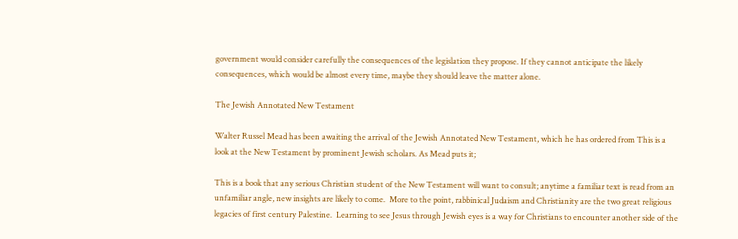government would consider carefully the consequences of the legislation they propose. If they cannot anticipate the likely consequences, which would be almost every time, maybe they should leave the matter alone.

The Jewish Annotated New Testament

Walter Russel Mead has been awaiting the arrival of the Jewish Annotated New Testament, which he has ordered from This is a look at the New Testament by prominent Jewish scholars. As Mead puts it;

This is a book that any serious Christian student of the New Testament will want to consult; anytime a familiar text is read from an unfamiliar angle, new insights are likely to come.  More to the point, rabbinical Judaism and Christianity are the two great religious legacies of first century Palestine.  Learning to see Jesus through Jewish eyes is a way for Christians to encounter another side of the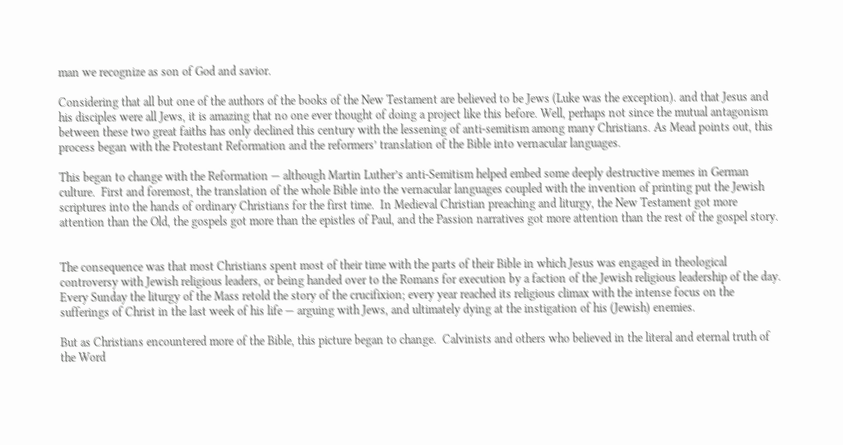man we recognize as son of God and savior.

Considering that all but one of the authors of the books of the New Testament are believed to be Jews (Luke was the exception). and that Jesus and his disciples were all Jews, it is amazing that no one ever thought of doing a project like this before. Well, perhaps not since the mutual antagonism between these two great faiths has only declined this century with the lessening of anti-semitism among many Christians. As Mead points out, this process began with the Protestant Reformation and the reformers’ translation of the Bible into vernacular languages.

This began to change with the Reformation — although Martin Luther’s anti-Semitism helped embed some deeply destructive memes in German culture.  First and foremost, the translation of the whole Bible into the vernacular languages coupled with the invention of printing put the Jewish scriptures into the hands of ordinary Christians for the first time.  In Medieval Christian preaching and liturgy, the New Testament got more attention than the Old, the gospels got more than the epistles of Paul, and the Passion narratives got more attention than the rest of the gospel story.


The consequence was that most Christians spent most of their time with the parts of their Bible in which Jesus was engaged in theological controversy with Jewish religious leaders, or being handed over to the Romans for execution by a faction of the Jewish religious leadership of the day.  Every Sunday the liturgy of the Mass retold the story of the crucifixion; every year reached its religious climax with the intense focus on the sufferings of Christ in the last week of his life — arguing with Jews, and ultimately dying at the instigation of his (Jewish) enemies.

But as Christians encountered more of the Bible, this picture began to change.  Calvinists and others who believed in the literal and eternal truth of the Word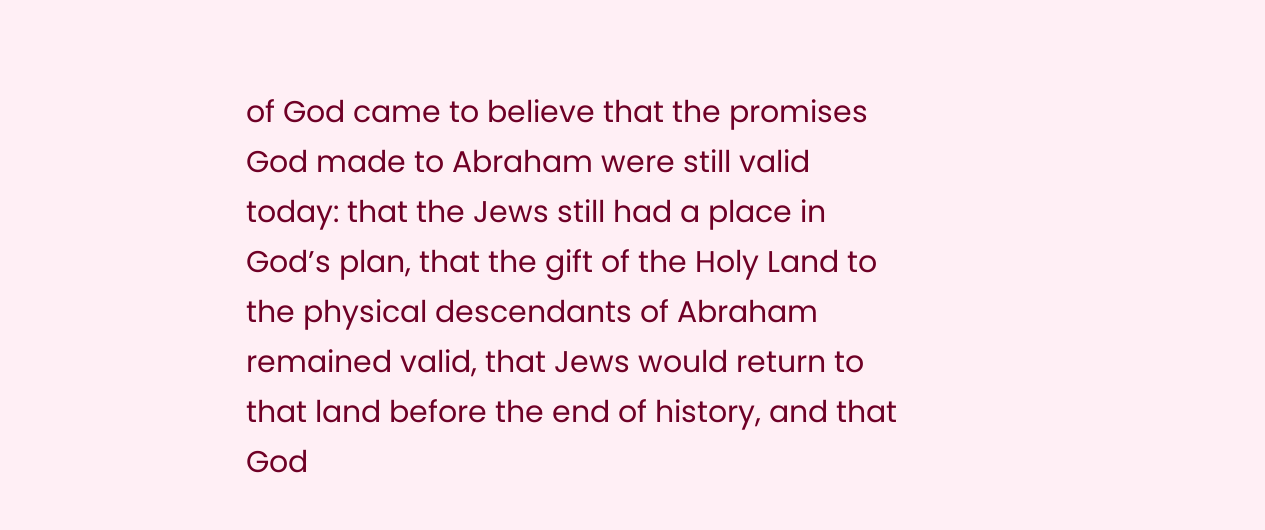of God came to believe that the promises God made to Abraham were still valid today: that the Jews still had a place in God’s plan, that the gift of the Holy Land to the physical descendants of Abraham remained valid, that Jews would return to that land before the end of history, and that God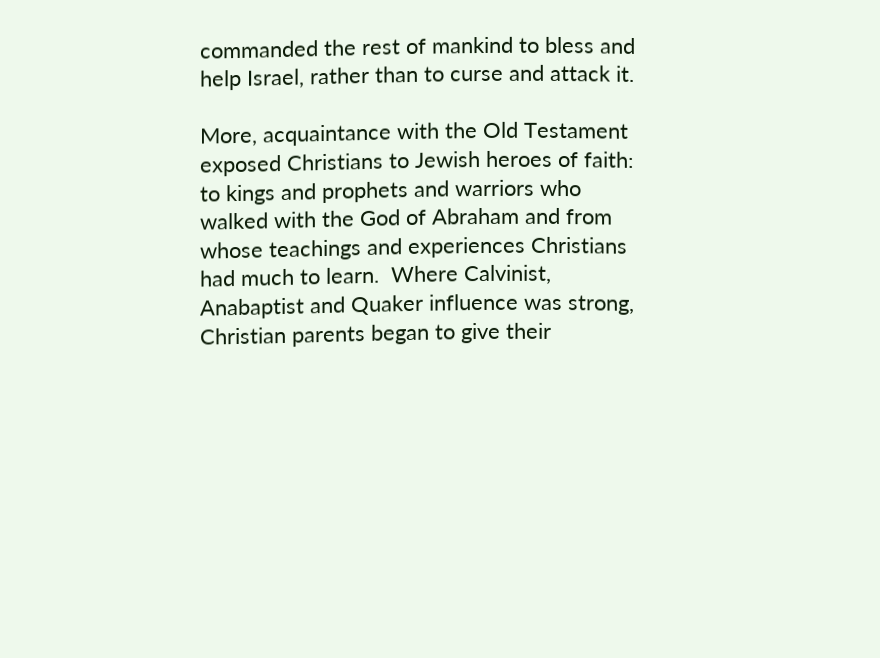commanded the rest of mankind to bless and help Israel, rather than to curse and attack it.

More, acquaintance with the Old Testament exposed Christians to Jewish heroes of faith: to kings and prophets and warriors who walked with the God of Abraham and from whose teachings and experiences Christians had much to learn.  Where Calvinist, Anabaptist and Quaker influence was strong, Christian parents began to give their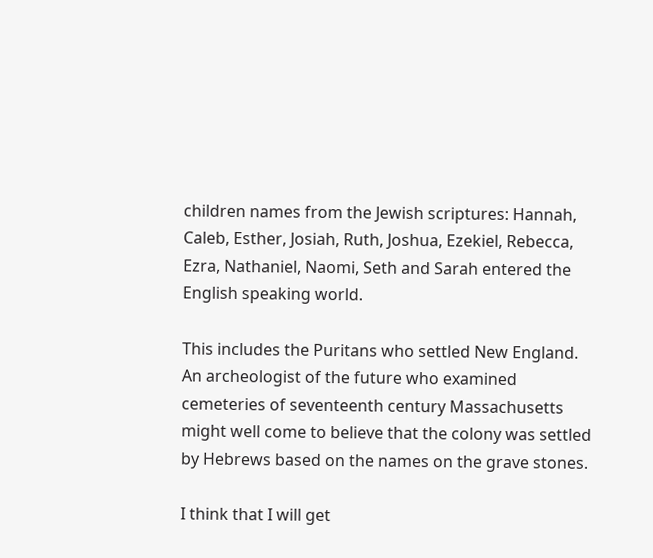children names from the Jewish scriptures: Hannah, Caleb, Esther, Josiah, Ruth, Joshua, Ezekiel, Rebecca, Ezra, Nathaniel, Naomi, Seth and Sarah entered the English speaking world.

This includes the Puritans who settled New England. An archeologist of the future who examined cemeteries of seventeenth century Massachusetts might well come to believe that the colony was settled by Hebrews based on the names on the grave stones.

I think that I will get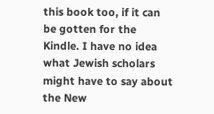this book too, if it can be gotten for the Kindle. I have no idea what Jewish scholars might have to say about the New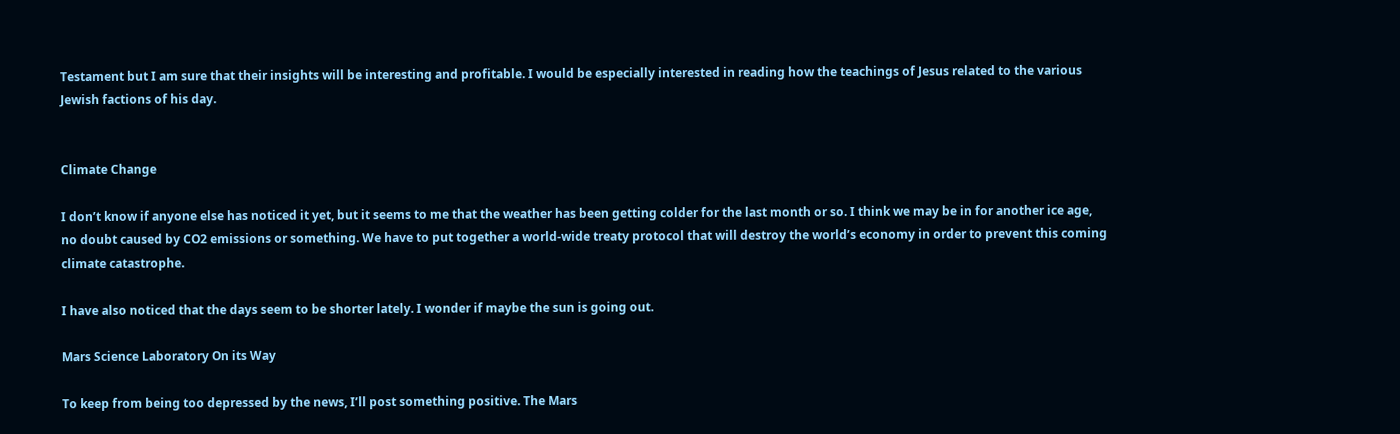Testament but I am sure that their insights will be interesting and profitable. I would be especially interested in reading how the teachings of Jesus related to the various Jewish factions of his day.


Climate Change

I don’t know if anyone else has noticed it yet, but it seems to me that the weather has been getting colder for the last month or so. I think we may be in for another ice age, no doubt caused by CO2 emissions or something. We have to put together a world-wide treaty protocol that will destroy the world’s economy in order to prevent this coming climate catastrophe.

I have also noticed that the days seem to be shorter lately. I wonder if maybe the sun is going out.

Mars Science Laboratory On its Way

To keep from being too depressed by the news, I’ll post something positive. The Mars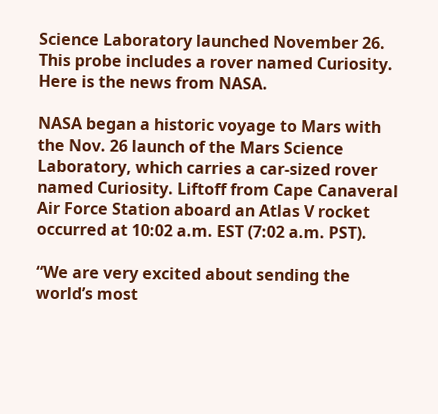Science Laboratory launched November 26. This probe includes a rover named Curiosity. Here is the news from NASA.

NASA began a historic voyage to Mars with the Nov. 26 launch of the Mars Science Laboratory, which carries a car-sized rover named Curiosity. Liftoff from Cape Canaveral Air Force Station aboard an Atlas V rocket occurred at 10:02 a.m. EST (7:02 a.m. PST).

“We are very excited about sending the world’s most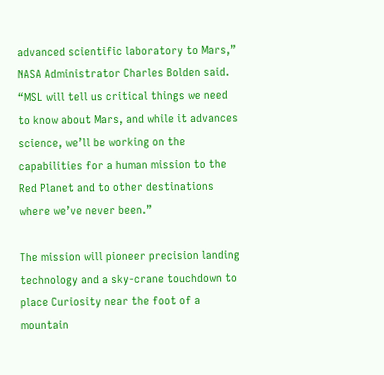advanced scientific laboratory to Mars,” NASA Administrator Charles Bolden said. “MSL will tell us critical things we need to know about Mars, and while it advances science, we’ll be working on the capabilities for a human mission to the Red Planet and to other destinations where we’ve never been.”

The mission will pioneer precision landing technology and a sky-crane touchdown to place Curiosity near the foot of a mountain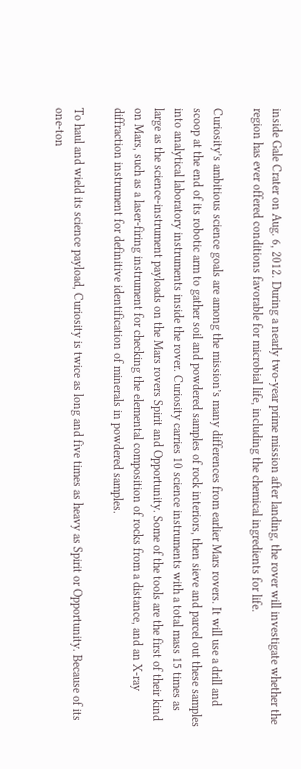inside Gale Crater on Aug. 6, 2012. During a nearly two-year prime mission after landing, the rover will investigate whether the region has ever offered conditions favorable for microbial life, including the chemical ingredients for life.

Curiosity’s ambitious science goals are among the mission’s many differences from earlier Mars rovers. It will use a drill and scoop at the end of its robotic arm to gather soil and powdered samples of rock interiors, then sieve and parcel out these samples into analytical laboratory instruments inside the rover. Curiosity carries 10 science instruments with a total mass 15 times as large as the science-instrument payloads on the Mars rovers Spirit and Opportunity. Some of the tools are the first of their kind on Mars, such as a laser-firing instrument for checking the elemental composition of rocks from a distance, and an X-ray diffraction instrument for definitive identification of minerals in powdered samples.

To haul and wield its science payload, Curiosity is twice as long and five times as heavy as Spirit or Opportunity. Because of its one-ton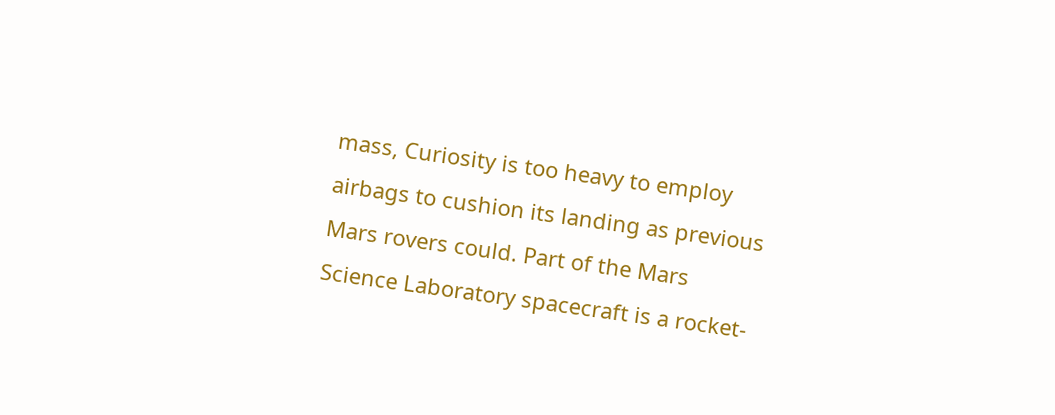mass, Curiosity is too heavy to employ airbags to cushion its landing as previous Mars rovers could. Part of the Mars Science Laboratory spacecraft is a rocket-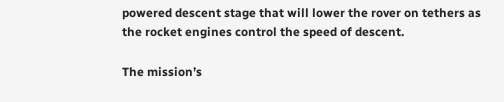powered descent stage that will lower the rover on tethers as the rocket engines control the speed of descent.

The mission’s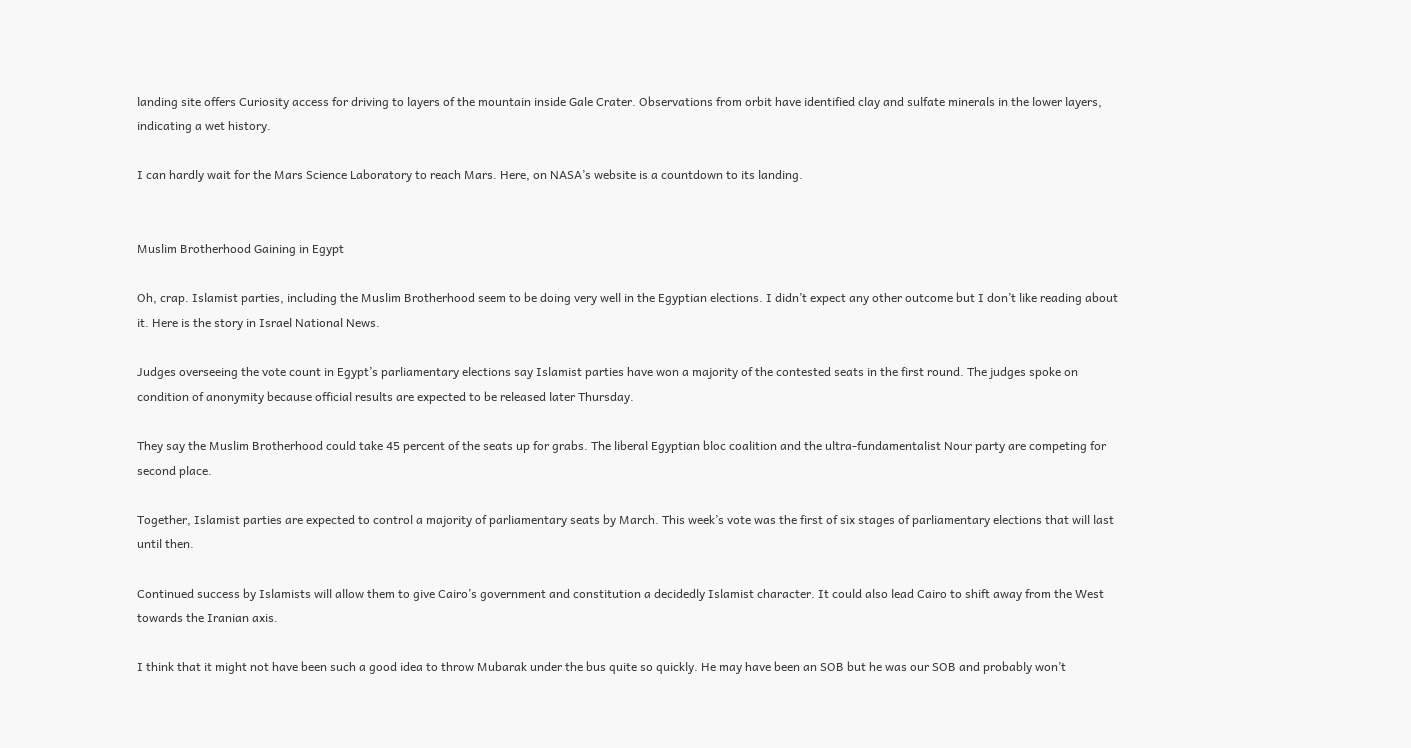landing site offers Curiosity access for driving to layers of the mountain inside Gale Crater. Observations from orbit have identified clay and sulfate minerals in the lower layers, indicating a wet history.

I can hardly wait for the Mars Science Laboratory to reach Mars. Here, on NASA’s website is a countdown to its landing.


Muslim Brotherhood Gaining in Egypt

Oh, crap. Islamist parties, including the Muslim Brotherhood seem to be doing very well in the Egyptian elections. I didn’t expect any other outcome but I don’t like reading about it. Here is the story in Israel National News.

Judges overseeing the vote count in Egypt’s parliamentary elections say Islamist parties have won a majority of the contested seats in the first round. The judges spoke on condition of anonymity because official results are expected to be released later Thursday.

They say the Muslim Brotherhood could take 45 percent of the seats up for grabs. The liberal Egyptian bloc coalition and the ultra-fundamentalist Nour party are competing for second place.

Together, Islamist parties are expected to control a majority of parliamentary seats by March. This week’s vote was the first of six stages of parliamentary elections that will last until then.

Continued success by Islamists will allow them to give Cairo’s government and constitution a decidedly Islamist character. It could also lead Cairo to shift away from the West towards the Iranian axis.

I think that it might not have been such a good idea to throw Mubarak under the bus quite so quickly. He may have been an SOB but he was our SOB and probably won’t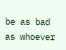be as bad as whoever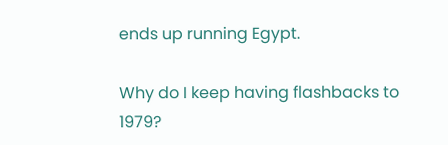ends up running Egypt.

Why do I keep having flashbacks to 1979?